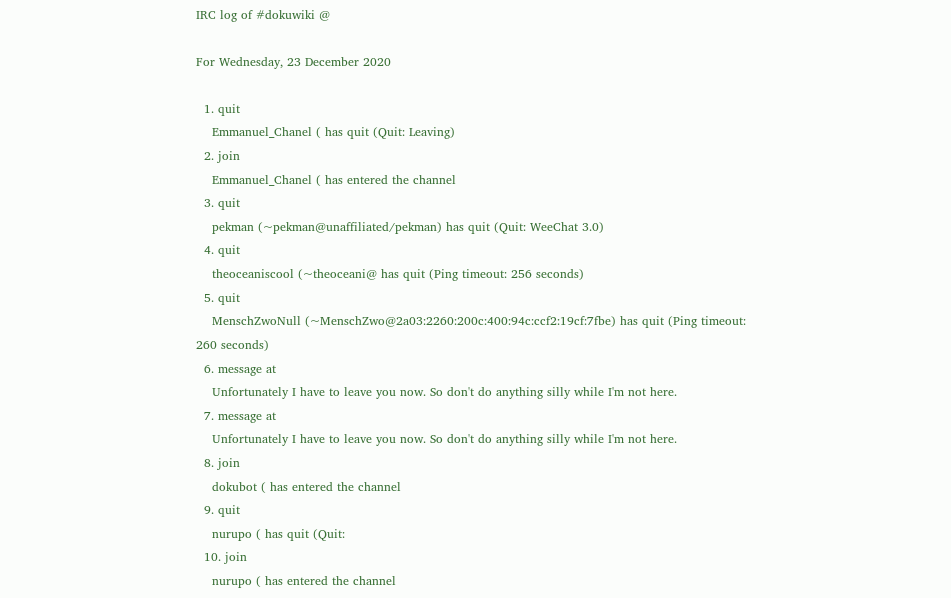IRC log of #dokuwiki @

For Wednesday, 23 December 2020

  1. quit
    Emmanuel_Chanel ( has quit (Quit: Leaving)
  2. join
    Emmanuel_Chanel ( has entered the channel
  3. quit
    pekman (~pekman@unaffiliated/pekman) has quit (Quit: WeeChat 3.0)
  4. quit
    theoceaniscool (~theoceani@ has quit (Ping timeout: 256 seconds)
  5. quit
    MenschZwoNull (~MenschZwo@2a03:2260:200c:400:94c:ccf2:19cf:7fbe) has quit (Ping timeout: 260 seconds)
  6. message at
    Unfortunately I have to leave you now. So don't do anything silly while I'm not here.
  7. message at
    Unfortunately I have to leave you now. So don't do anything silly while I'm not here.
  8. join
    dokubot ( has entered the channel
  9. quit
    nurupo ( has quit (Quit:
  10. join
    nurupo ( has entered the channel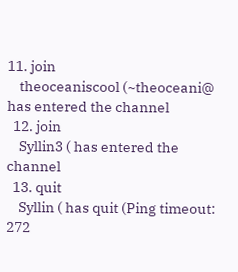11. join
    theoceaniscool (~theoceani@ has entered the channel
  12. join
    Syllin3 ( has entered the channel
  13. quit
    Syllin ( has quit (Ping timeout: 272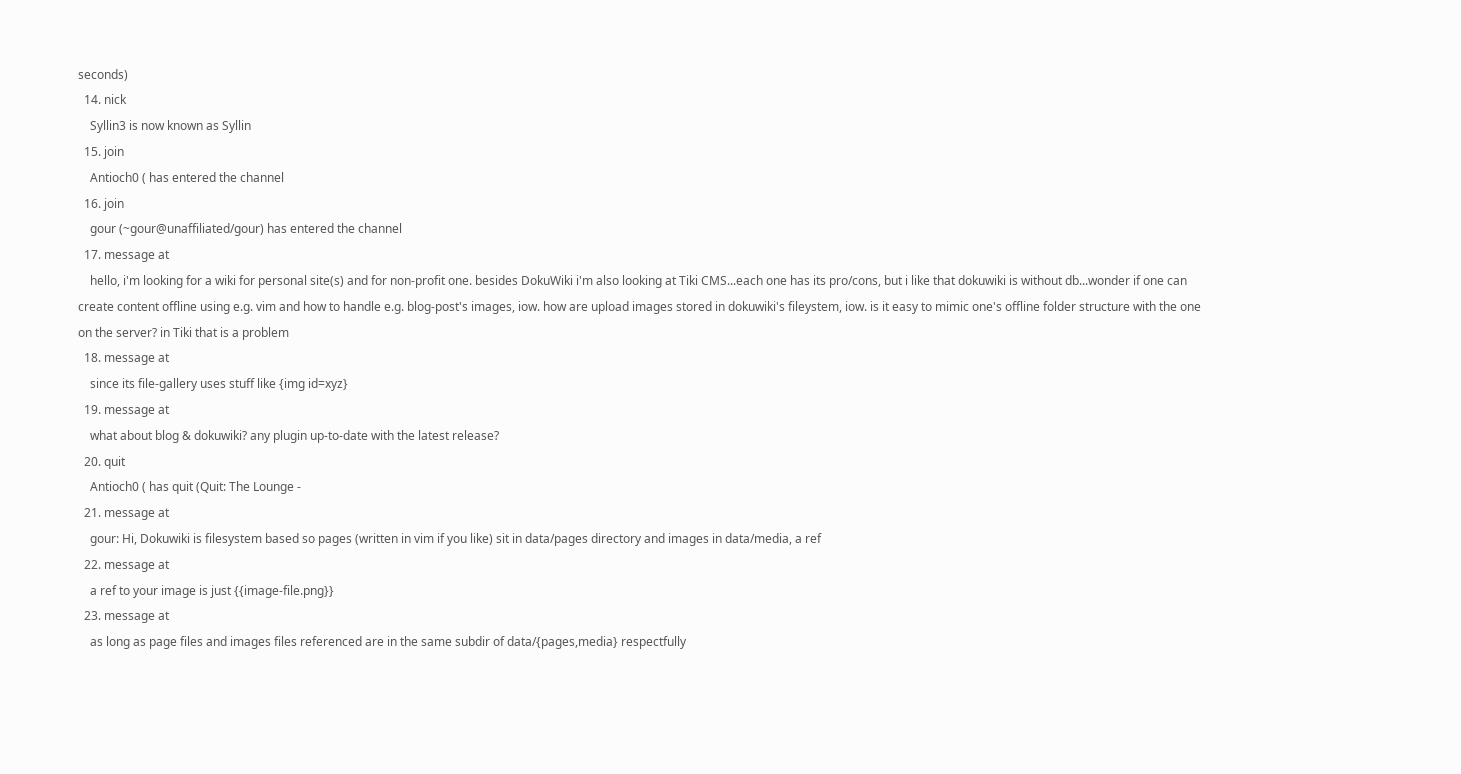seconds)
  14. nick
    Syllin3 is now known as Syllin
  15. join
    Antioch0 ( has entered the channel
  16. join
    gour (~gour@unaffiliated/gour) has entered the channel
  17. message at
    hello, i'm looking for a wiki for personal site(s) and for non-profit one. besides DokuWiki i'm also looking at Tiki CMS...each one has its pro/cons, but i like that dokuwiki is without db...wonder if one can create content offline using e.g. vim and how to handle e.g. blog-post's images, iow. how are upload images stored in dokuwiki's fileystem, iow. is it easy to mimic one's offline folder structure with the one on the server? in Tiki that is a problem
  18. message at
    since its file-gallery uses stuff like {img id=xyz}
  19. message at
    what about blog & dokuwiki? any plugin up-to-date with the latest release?
  20. quit
    Antioch0 ( has quit (Quit: The Lounge -
  21. message at
    gour: Hi, Dokuwiki is filesystem based so pages (written in vim if you like) sit in data/pages directory and images in data/media, a ref
  22. message at
    a ref to your image is just {{image-file.png}}
  23. message at
    as long as page files and images files referenced are in the same subdir of data/{pages,media} respectfully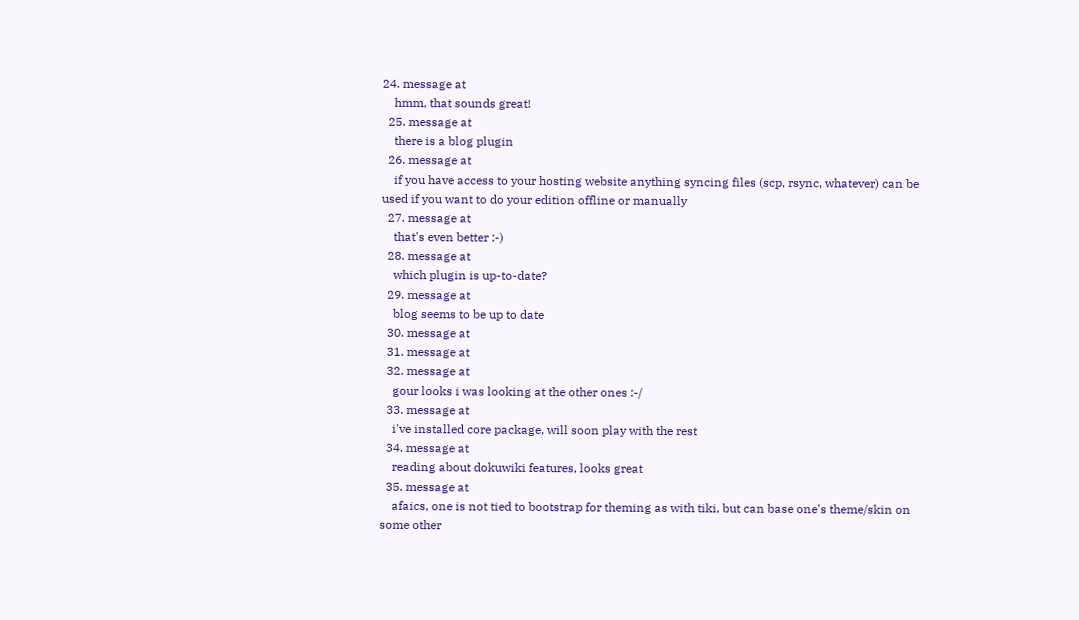24. message at
    hmm, that sounds great!
  25. message at
    there is a blog plugin
  26. message at
    if you have access to your hosting website anything syncing files (scp, rsync, whatever) can be used if you want to do your edition offline or manually
  27. message at
    that's even better :-)
  28. message at
    which plugin is up-to-date?
  29. message at
    blog seems to be up to date
  30. message at
  31. message at
  32. message at
    gour looks i was looking at the other ones :-/
  33. message at
    i've installed core package, will soon play with the rest
  34. message at
    reading about dokuwiki features, looks great
  35. message at
    afaics, one is not tied to bootstrap for theming as with tiki, but can base one's theme/skin on some other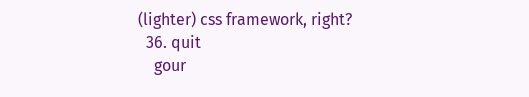(lighter) css framework, right?
  36. quit
    gour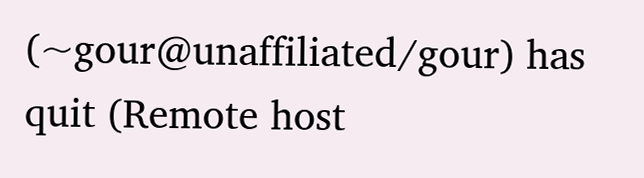(~gour@unaffiliated/gour) has quit (Remote host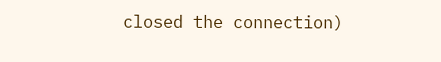closed the connection)